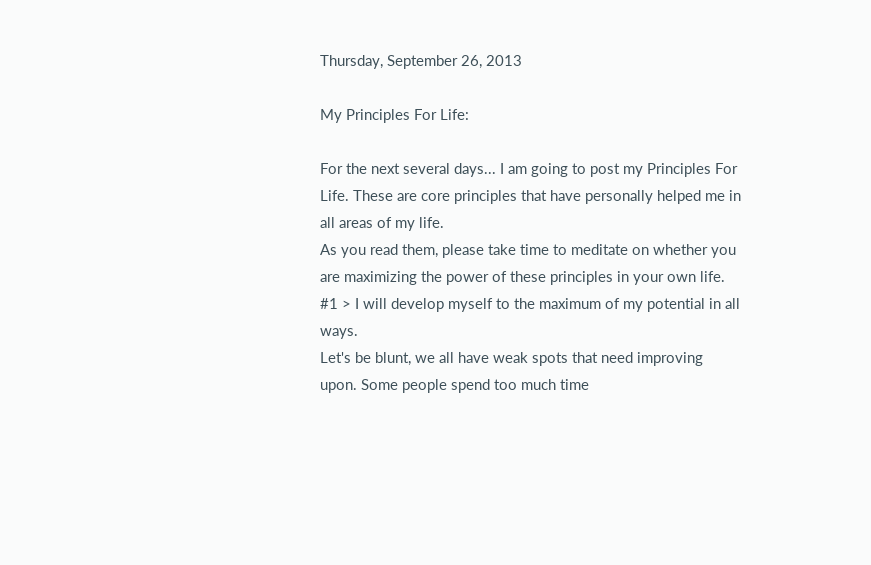Thursday, September 26, 2013

My Principles For Life:

For the next several days... I am going to post my Principles For Life. These are core principles that have personally helped me in all areas of my life.
As you read them, please take time to meditate on whether you are maximizing the power of these principles in your own life.
#1 > I will develop myself to the maximum of my potential in all ways.
Let's be blunt, we all have weak spots that need improving upon. Some people spend too much time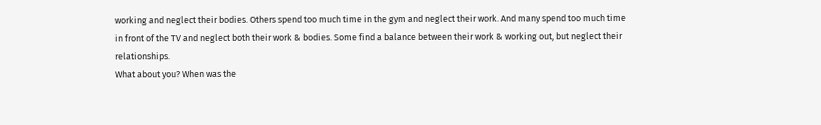working and neglect their bodies. Others spend too much time in the gym and neglect their work. And many spend too much time in front of the TV and neglect both their work & bodies. Some find a balance between their work & working out, but neglect their relationships.
What about you? When was the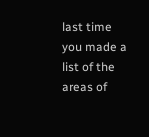last time you made a list of the areas of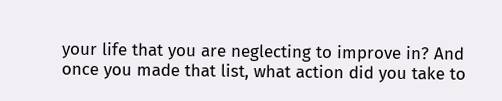your life that you are neglecting to improve in? And once you made that list, what action did you take to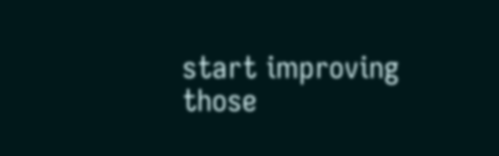start improving those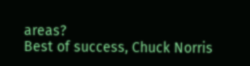areas?
Best of success, Chuck Norris